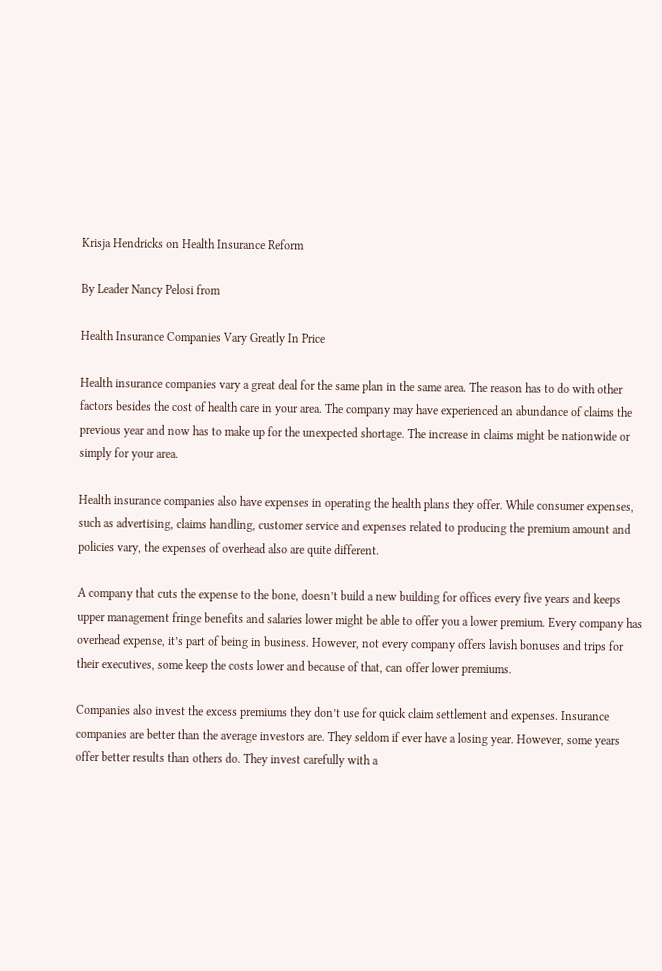Krisja Hendricks on Health Insurance Reform

By Leader Nancy Pelosi from

Health Insurance Companies Vary Greatly In Price

Health insurance companies vary a great deal for the same plan in the same area. The reason has to do with other factors besides the cost of health care in your area. The company may have experienced an abundance of claims the previous year and now has to make up for the unexpected shortage. The increase in claims might be nationwide or simply for your area.

Health insurance companies also have expenses in operating the health plans they offer. While consumer expenses, such as advertising, claims handling, customer service and expenses related to producing the premium amount and policies vary, the expenses of overhead also are quite different.

A company that cuts the expense to the bone, doesn’t build a new building for offices every five years and keeps upper management fringe benefits and salaries lower might be able to offer you a lower premium. Every company has overhead expense, it’s part of being in business. However, not every company offers lavish bonuses and trips for their executives, some keep the costs lower and because of that, can offer lower premiums.

Companies also invest the excess premiums they don’t use for quick claim settlement and expenses. Insurance companies are better than the average investors are. They seldom if ever have a losing year. However, some years offer better results than others do. They invest carefully with a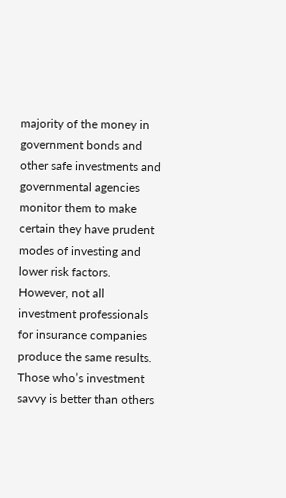majority of the money in government bonds and other safe investments and governmental agencies monitor them to make certain they have prudent modes of investing and lower risk factors. However, not all investment professionals for insurance companies produce the same results. Those who’s investment savvy is better than others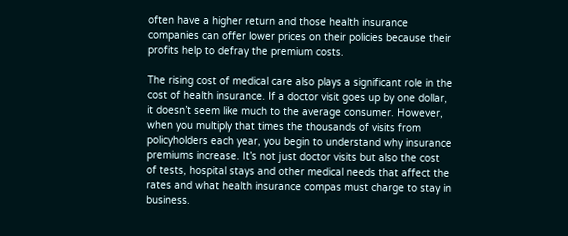often have a higher return and those health insurance companies can offer lower prices on their policies because their profits help to defray the premium costs.

The rising cost of medical care also plays a significant role in the cost of health insurance. If a doctor visit goes up by one dollar, it doesn’t seem like much to the average consumer. However, when you multiply that times the thousands of visits from policyholders each year, you begin to understand why insurance premiums increase. It’s not just doctor visits but also the cost of tests, hospital stays and other medical needs that affect the rates and what health insurance compas must charge to stay in business.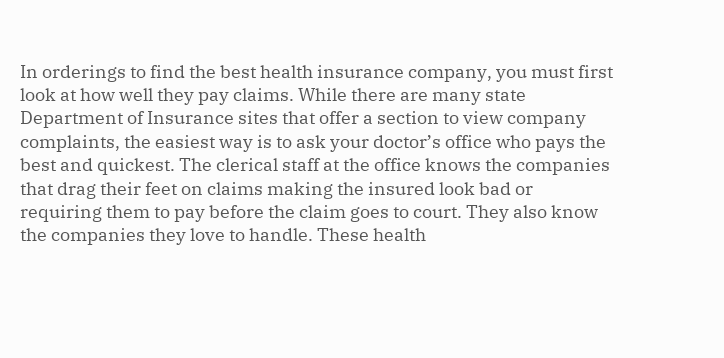In orderings to find the best health insurance company, you must first look at how well they pay claims. While there are many state Department of Insurance sites that offer a section to view company complaints, the easiest way is to ask your doctor’s office who pays the best and quickest. The clerical staff at the office knows the companies that drag their feet on claims making the insured look bad or requiring them to pay before the claim goes to court. They also know the companies they love to handle. These health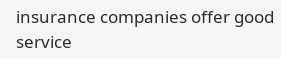insurance companies offer good service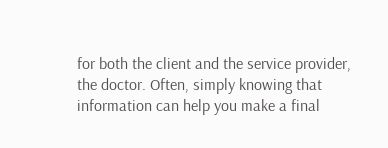for both the client and the service provider, the doctor. Often, simply knowing that information can help you make a final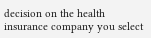decision on the health insurance company you select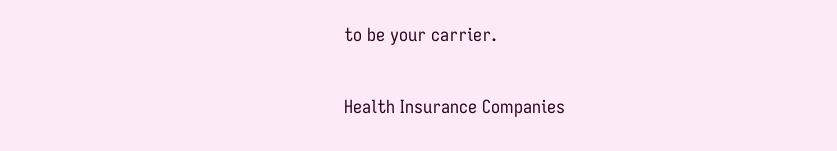to be your carrier.

Health Insurance Companies